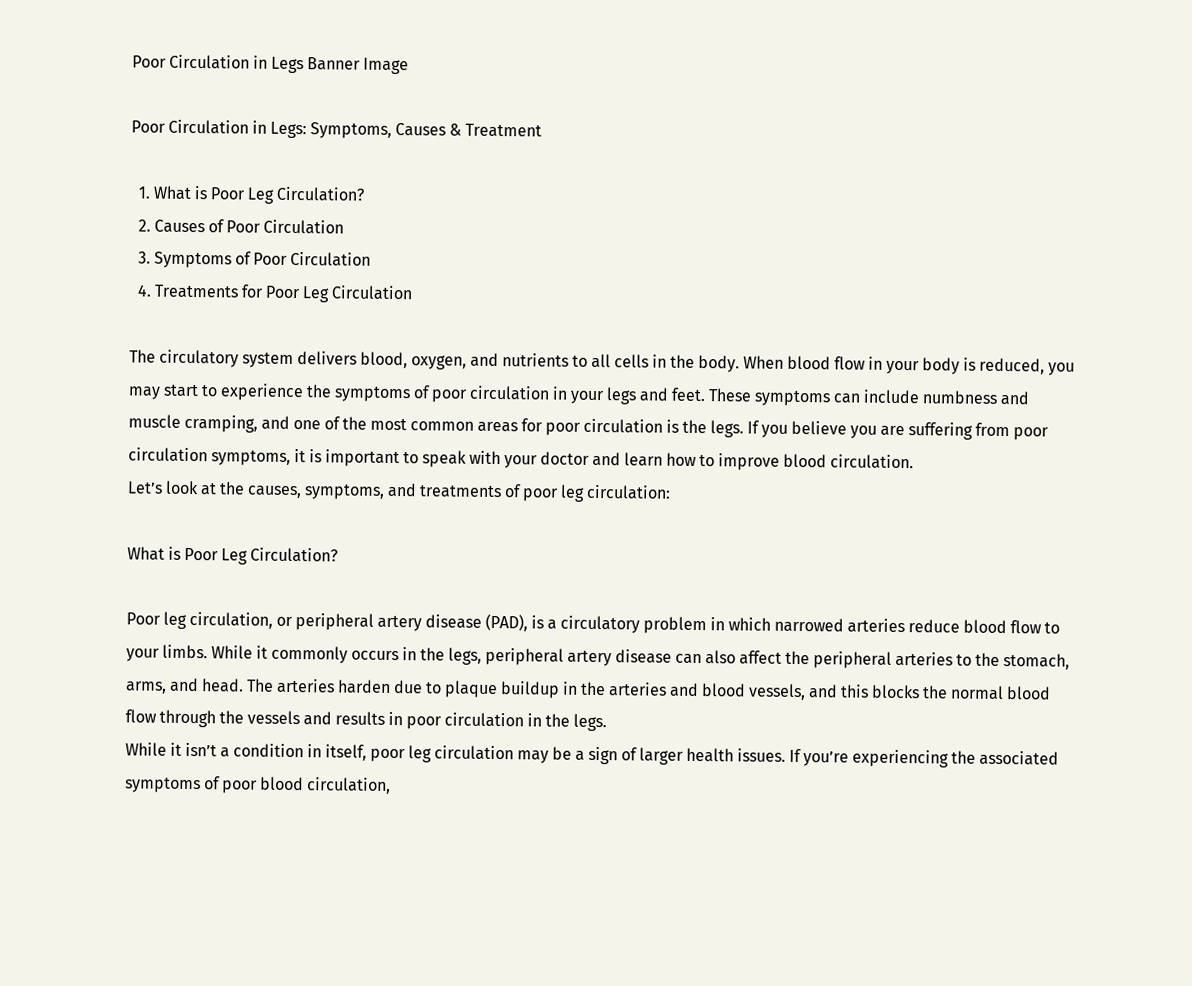Poor Circulation in Legs Banner Image

Poor Circulation in Legs: Symptoms, Causes & Treatment

  1. What is Poor Leg Circulation?
  2. Causes of Poor Circulation
  3. Symptoms of Poor Circulation
  4. Treatments for Poor Leg Circulation

The circulatory system delivers blood, oxygen, and nutrients to all cells in the body. When blood flow in your body is reduced, you may start to experience the symptoms of poor circulation in your legs and feet. These symptoms can include numbness and muscle cramping, and one of the most common areas for poor circulation is the legs. If you believe you are suffering from poor circulation symptoms, it is important to speak with your doctor and learn how to improve blood circulation.
Let’s look at the causes, symptoms, and treatments of poor leg circulation:

What is Poor Leg Circulation?

Poor leg circulation, or peripheral artery disease (PAD), is a circulatory problem in which narrowed arteries reduce blood flow to your limbs. While it commonly occurs in the legs, peripheral artery disease can also affect the peripheral arteries to the stomach, arms, and head. The arteries harden due to plaque buildup in the arteries and blood vessels, and this blocks the normal blood flow through the vessels and results in poor circulation in the legs.
While it isn’t a condition in itself, poor leg circulation may be a sign of larger health issues. If you’re experiencing the associated symptoms of poor blood circulation,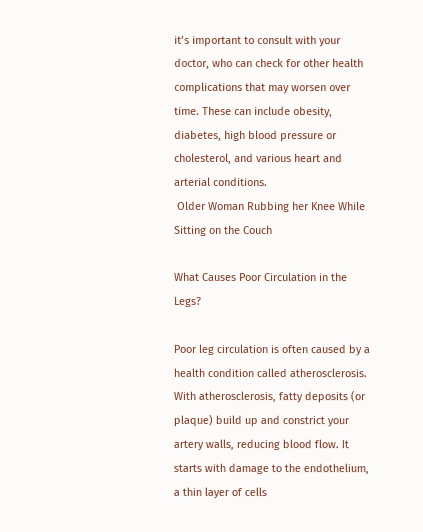it’s important to consult with your doctor, who can check for other health complications that may worsen over time. These can include obesity, diabetes, high blood pressure or cholesterol, and various heart and arterial conditions.
 Older Woman Rubbing her Knee While Sitting on the Couch

What Causes Poor Circulation in the Legs?

Poor leg circulation is often caused by a health condition called atherosclerosis. With atherosclerosis, fatty deposits (or plaque) build up and constrict your artery walls, reducing blood flow. It starts with damage to the endothelium, a thin layer of cells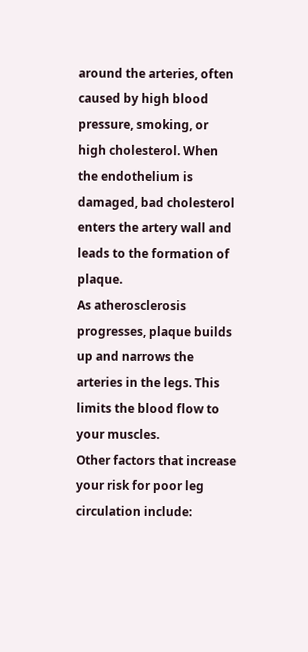around the arteries, often caused by high blood pressure, smoking, or high cholesterol. When the endothelium is damaged, bad cholesterol enters the artery wall and leads to the formation of plaque.
As atherosclerosis progresses, plaque builds up and narrows the arteries in the legs. This limits the blood flow to your muscles.
Other factors that increase your risk for poor leg circulation include: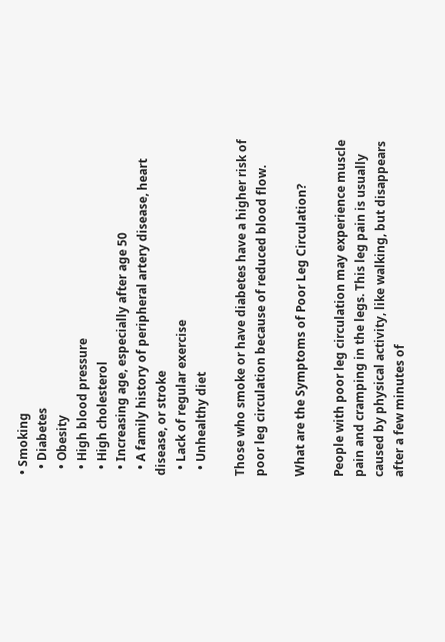• Smoking
  • Diabetes
  • Obesity
  • High blood pressure
  • High cholesterol
  • Increasing age, especially after age 50
  • A family history of peripheral artery disease, heart disease, or stroke
  • Lack of regular exercise
  • Unhealthy diet

Those who smoke or have diabetes have a higher risk of poor leg circulation because of reduced blood flow.

What are the Symptoms of Poor Leg Circulation?

People with poor leg circulation may experience muscle pain and cramping in the legs. This leg pain is usually caused by physical activity, like walking, but disappears after a few minutes of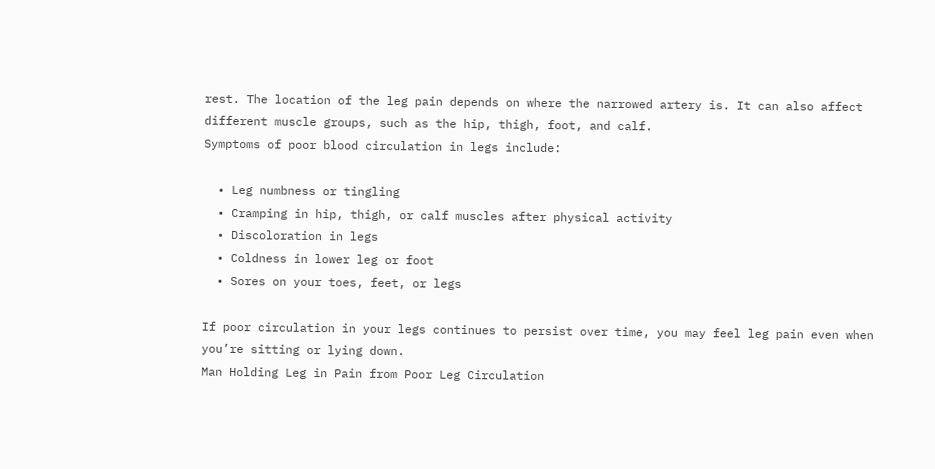rest. The location of the leg pain depends on where the narrowed artery is. It can also affect different muscle groups, such as the hip, thigh, foot, and calf.
Symptoms of poor blood circulation in legs include:

  • Leg numbness or tingling
  • Cramping in hip, thigh, or calf muscles after physical activity
  • Discoloration in legs
  • Coldness in lower leg or foot
  • Sores on your toes, feet, or legs

If poor circulation in your legs continues to persist over time, you may feel leg pain even when you’re sitting or lying down.
Man Holding Leg in Pain from Poor Leg Circulation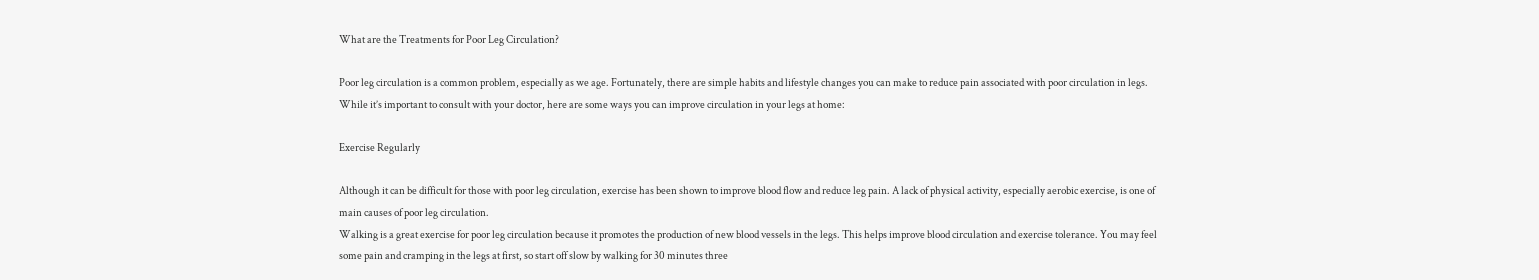What are the Treatments for Poor Leg Circulation?

Poor leg circulation is a common problem, especially as we age. Fortunately, there are simple habits and lifestyle changes you can make to reduce pain associated with poor circulation in legs. While it’s important to consult with your doctor, here are some ways you can improve circulation in your legs at home:

Exercise Regularly

Although it can be difficult for those with poor leg circulation, exercise has been shown to improve blood flow and reduce leg pain. A lack of physical activity, especially aerobic exercise, is one of main causes of poor leg circulation.
Walking is a great exercise for poor leg circulation because it promotes the production of new blood vessels in the legs. This helps improve blood circulation and exercise tolerance. You may feel some pain and cramping in the legs at first, so start off slow by walking for 30 minutes three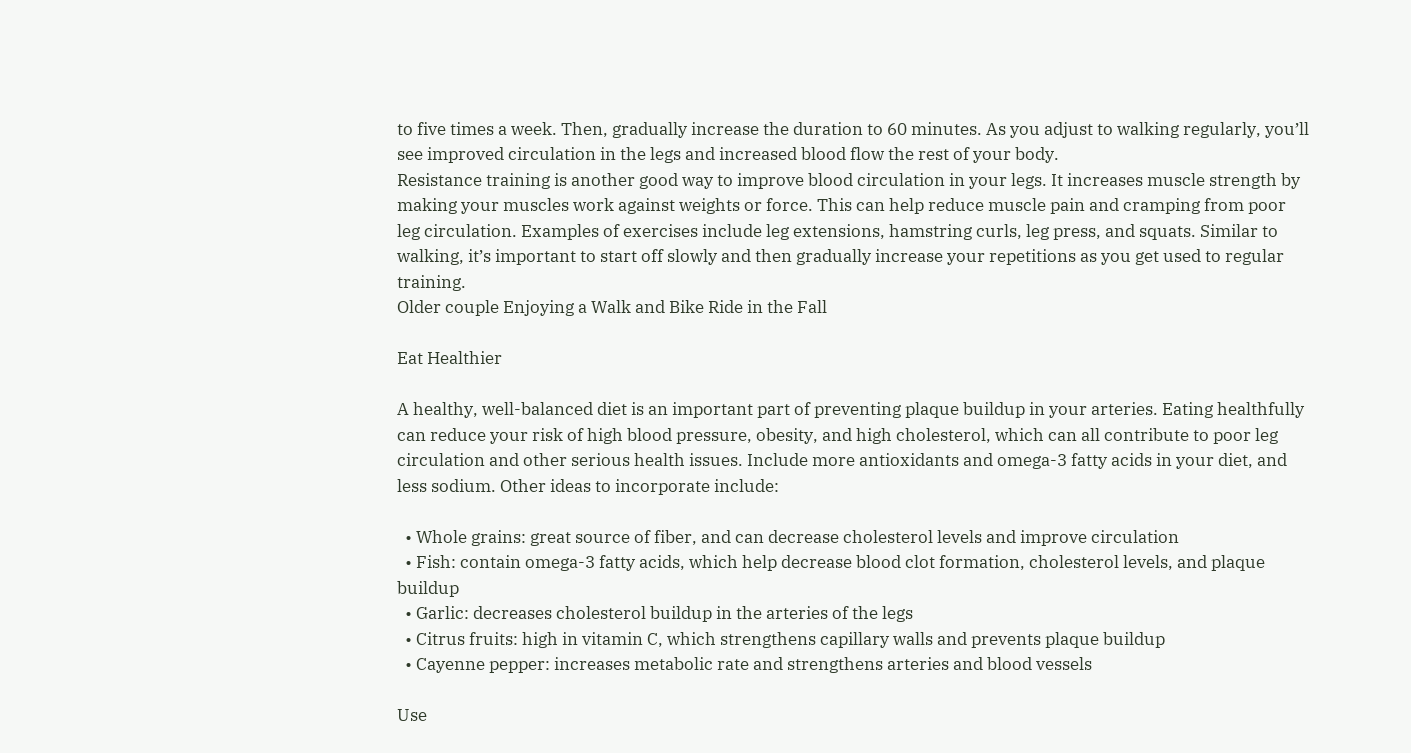to five times a week. Then, gradually increase the duration to 60 minutes. As you adjust to walking regularly, you’ll see improved circulation in the legs and increased blood flow the rest of your body.
Resistance training is another good way to improve blood circulation in your legs. It increases muscle strength by making your muscles work against weights or force. This can help reduce muscle pain and cramping from poor leg circulation. Examples of exercises include leg extensions, hamstring curls, leg press, and squats. Similar to walking, it’s important to start off slowly and then gradually increase your repetitions as you get used to regular training.
Older couple Enjoying a Walk and Bike Ride in the Fall

Eat Healthier

A healthy, well-balanced diet is an important part of preventing plaque buildup in your arteries. Eating healthfully can reduce your risk of high blood pressure, obesity, and high cholesterol, which can all contribute to poor leg circulation and other serious health issues. Include more antioxidants and omega-3 fatty acids in your diet, and less sodium. Other ideas to incorporate include:

  • Whole grains: great source of fiber, and can decrease cholesterol levels and improve circulation
  • Fish: contain omega-3 fatty acids, which help decrease blood clot formation, cholesterol levels, and plaque buildup
  • Garlic: decreases cholesterol buildup in the arteries of the legs
  • Citrus fruits: high in vitamin C, which strengthens capillary walls and prevents plaque buildup
  • Cayenne pepper: increases metabolic rate and strengthens arteries and blood vessels

Use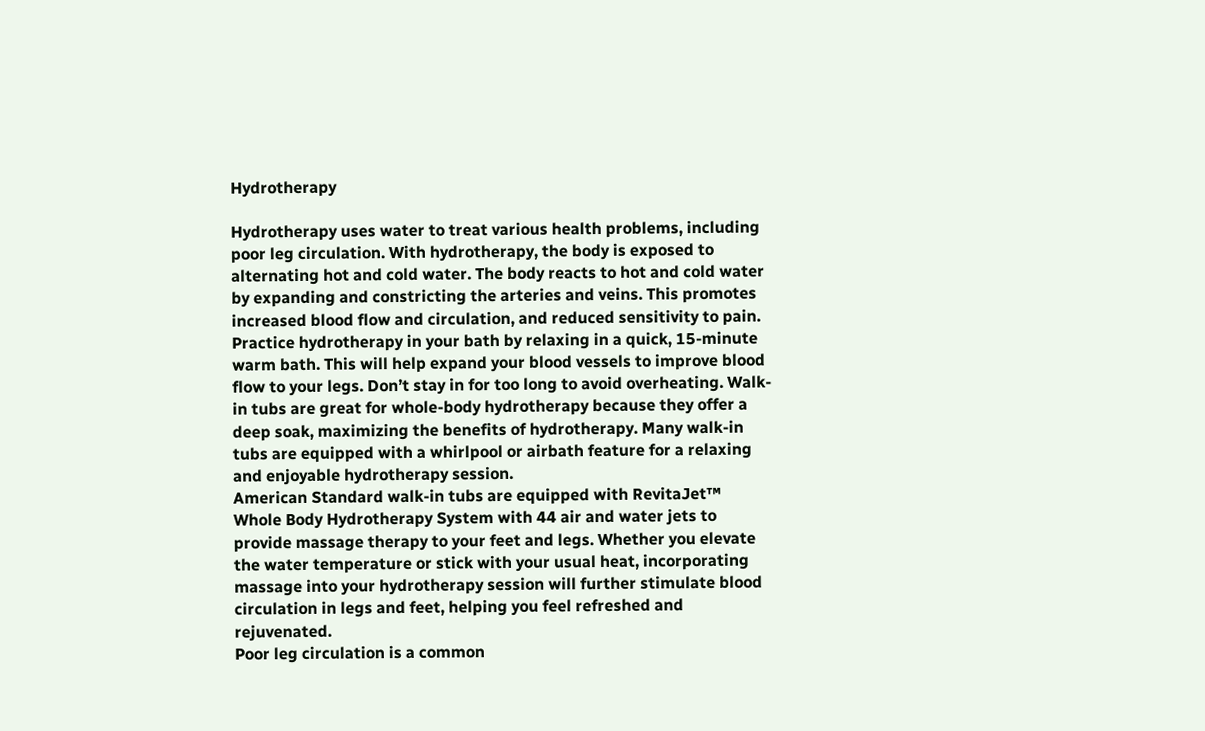Hydrotherapy

Hydrotherapy uses water to treat various health problems, including poor leg circulation. With hydrotherapy, the body is exposed to alternating hot and cold water. The body reacts to hot and cold water by expanding and constricting the arteries and veins. This promotes increased blood flow and circulation, and reduced sensitivity to pain.
Practice hydrotherapy in your bath by relaxing in a quick, 15-minute warm bath. This will help expand your blood vessels to improve blood flow to your legs. Don’t stay in for too long to avoid overheating. Walk-in tubs are great for whole-body hydrotherapy because they offer a deep soak, maximizing the benefits of hydrotherapy. Many walk-in tubs are equipped with a whirlpool or airbath feature for a relaxing and enjoyable hydrotherapy session.
American Standard walk-in tubs are equipped with RevitaJet™ Whole Body Hydrotherapy System with 44 air and water jets to provide massage therapy to your feet and legs. Whether you elevate the water temperature or stick with your usual heat, incorporating massage into your hydrotherapy session will further stimulate blood circulation in legs and feet, helping you feel refreshed and rejuvenated.
Poor leg circulation is a common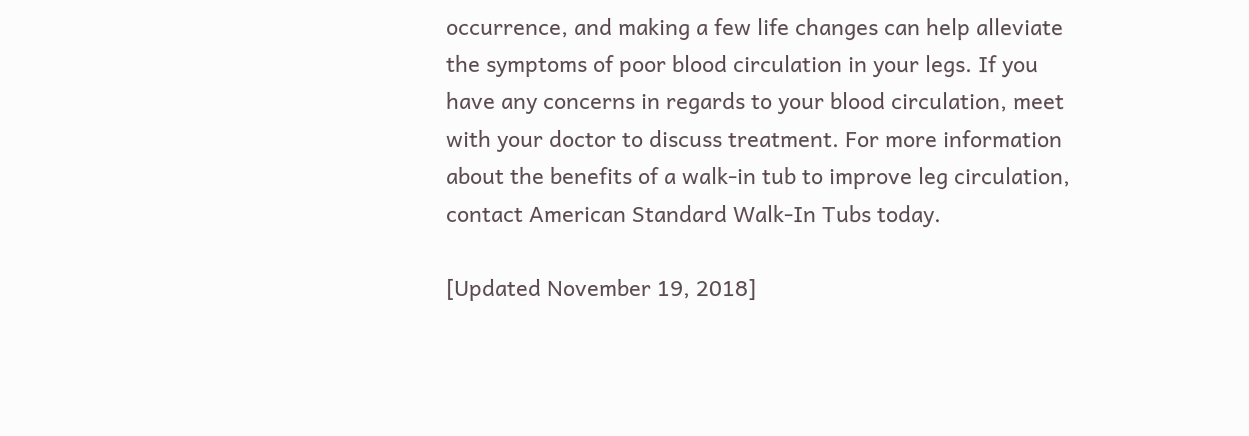occurrence, and making a few life changes can help alleviate the symptoms of poor blood circulation in your legs. If you have any concerns in regards to your blood circulation, meet with your doctor to discuss treatment. For more information about the benefits of a walk-in tub to improve leg circulation, contact American Standard Walk-In Tubs today.

[Updated November 19, 2018]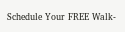Schedule Your FREE Walk-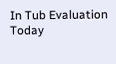In Tub Evaluation Today